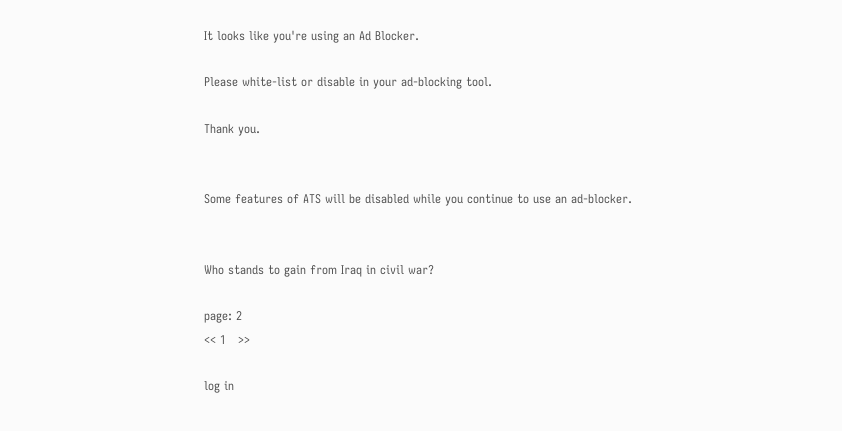It looks like you're using an Ad Blocker.

Please white-list or disable in your ad-blocking tool.

Thank you.


Some features of ATS will be disabled while you continue to use an ad-blocker.


Who stands to gain from Iraq in civil war?

page: 2
<< 1   >>

log in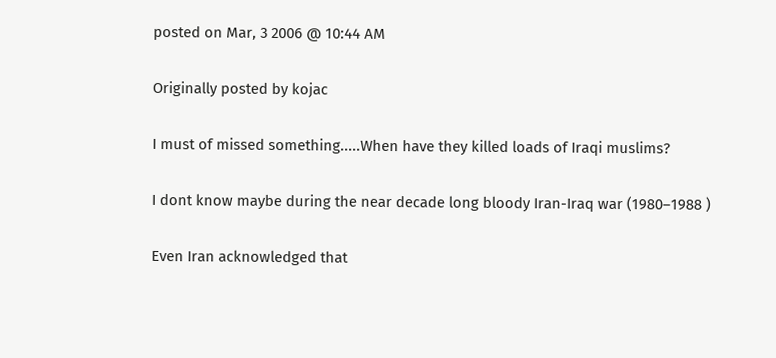posted on Mar, 3 2006 @ 10:44 AM

Originally posted by kojac

I must of missed something.....When have they killed loads of Iraqi muslims?

I dont know maybe during the near decade long bloody Iran-Iraq war (1980–1988 )

Even Iran acknowledged that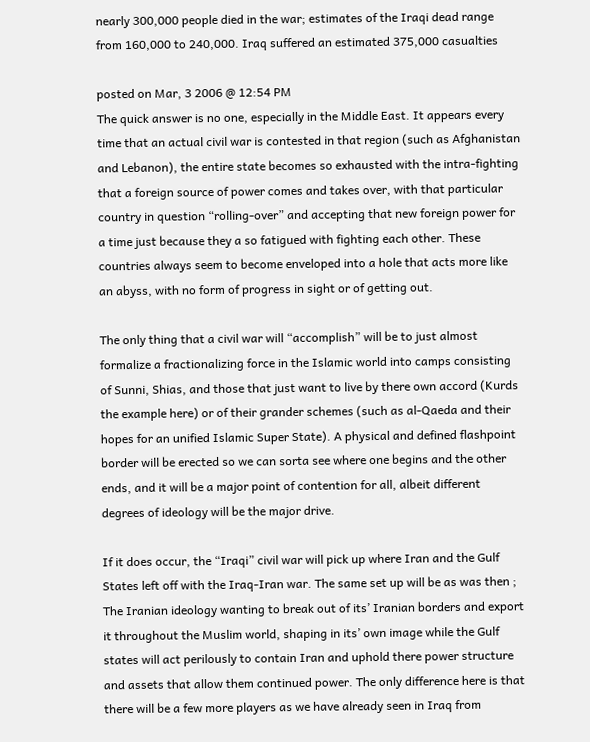nearly 300,000 people died in the war; estimates of the Iraqi dead range from 160,000 to 240,000. Iraq suffered an estimated 375,000 casualties

posted on Mar, 3 2006 @ 12:54 PM
The quick answer is no one, especially in the Middle East. It appears every time that an actual civil war is contested in that region (such as Afghanistan and Lebanon), the entire state becomes so exhausted with the intra-fighting that a foreign source of power comes and takes over, with that particular country in question “rolling-over” and accepting that new foreign power for a time just because they a so fatigued with fighting each other. These countries always seem to become enveloped into a hole that acts more like an abyss, with no form of progress in sight or of getting out.

The only thing that a civil war will “accomplish” will be to just almost formalize a fractionalizing force in the Islamic world into camps consisting of Sunni, Shias, and those that just want to live by there own accord (Kurds the example here) or of their grander schemes (such as al-Qaeda and their hopes for an unified Islamic Super State). A physical and defined flashpoint border will be erected so we can sorta see where one begins and the other ends, and it will be a major point of contention for all, albeit different degrees of ideology will be the major drive.

If it does occur, the “Iraqi” civil war will pick up where Iran and the Gulf States left off with the Iraq-Iran war. The same set up will be as was then ; The Iranian ideology wanting to break out of its’ Iranian borders and export it throughout the Muslim world, shaping in its’ own image while the Gulf states will act perilously to contain Iran and uphold there power structure and assets that allow them continued power. The only difference here is that there will be a few more players as we have already seen in Iraq from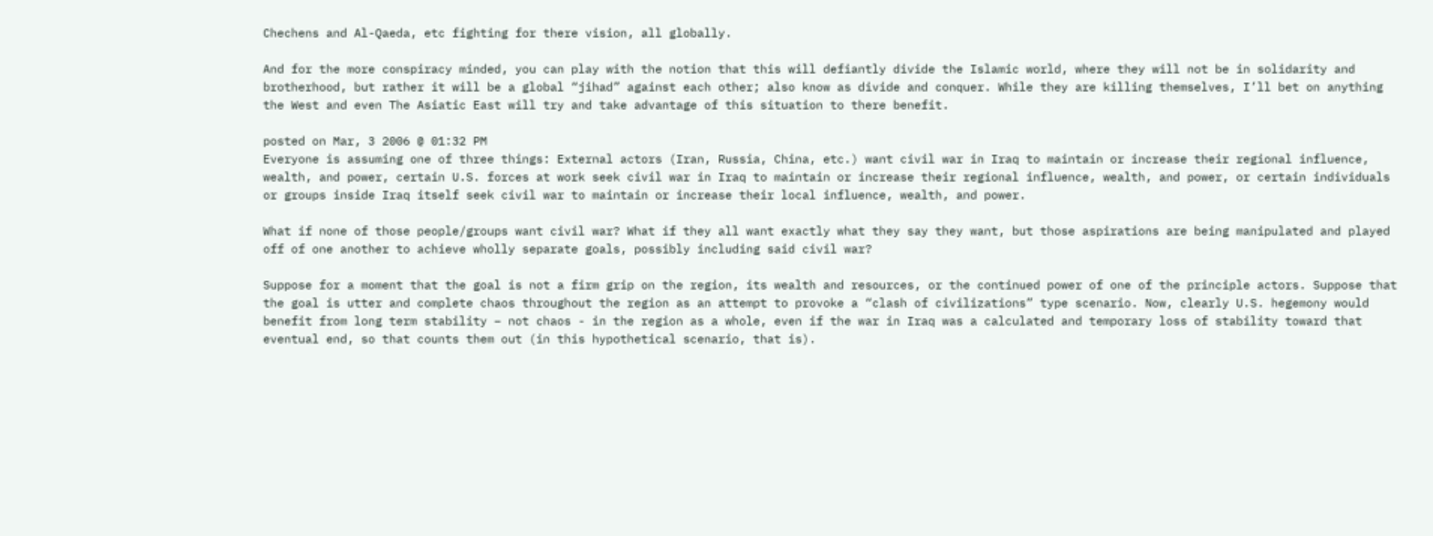Chechens and Al-Qaeda, etc fighting for there vision, all globally.

And for the more conspiracy minded, you can play with the notion that this will defiantly divide the Islamic world, where they will not be in solidarity and brotherhood, but rather it will be a global “jihad” against each other; also know as divide and conquer. While they are killing themselves, I’ll bet on anything the West and even The Asiatic East will try and take advantage of this situation to there benefit.

posted on Mar, 3 2006 @ 01:32 PM
Everyone is assuming one of three things: External actors (Iran, Russia, China, etc.) want civil war in Iraq to maintain or increase their regional influence, wealth, and power, certain U.S. forces at work seek civil war in Iraq to maintain or increase their regional influence, wealth, and power, or certain individuals or groups inside Iraq itself seek civil war to maintain or increase their local influence, wealth, and power.

What if none of those people/groups want civil war? What if they all want exactly what they say they want, but those aspirations are being manipulated and played off of one another to achieve wholly separate goals, possibly including said civil war?

Suppose for a moment that the goal is not a firm grip on the region, its wealth and resources, or the continued power of one of the principle actors. Suppose that the goal is utter and complete chaos throughout the region as an attempt to provoke a “clash of civilizations” type scenario. Now, clearly U.S. hegemony would benefit from long term stability – not chaos - in the region as a whole, even if the war in Iraq was a calculated and temporary loss of stability toward that eventual end, so that counts them out (in this hypothetical scenario, that is).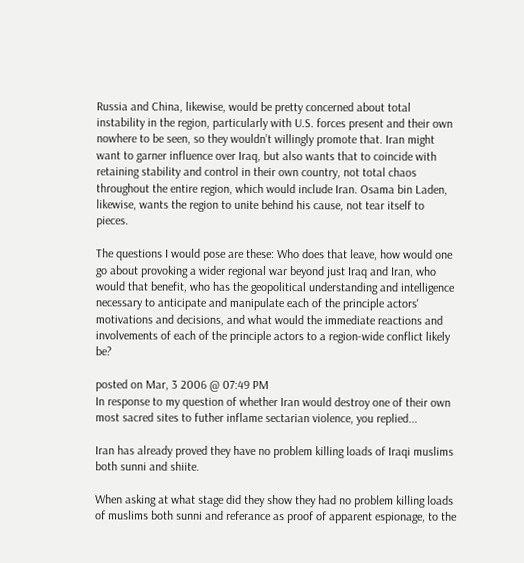Russia and China, likewise, would be pretty concerned about total instability in the region, particularly with U.S. forces present and their own nowhere to be seen, so they wouldn’t willingly promote that. Iran might want to garner influence over Iraq, but also wants that to coincide with retaining stability and control in their own country, not total chaos throughout the entire region, which would include Iran. Osama bin Laden, likewise, wants the region to unite behind his cause, not tear itself to pieces.

The questions I would pose are these: Who does that leave, how would one go about provoking a wider regional war beyond just Iraq and Iran, who would that benefit, who has the geopolitical understanding and intelligence necessary to anticipate and manipulate each of the principle actors' motivations and decisions, and what would the immediate reactions and involvements of each of the principle actors to a region-wide conflict likely be?

posted on Mar, 3 2006 @ 07:49 PM
In response to my question of whether Iran would destroy one of their own most sacred sites to futher inflame sectarian violence, you replied...

Iran has already proved they have no problem killing loads of Iraqi muslims both sunni and shiite.

When asking at what stage did they show they had no problem killing loads of muslims both sunni and referance as proof of apparent espionage, to the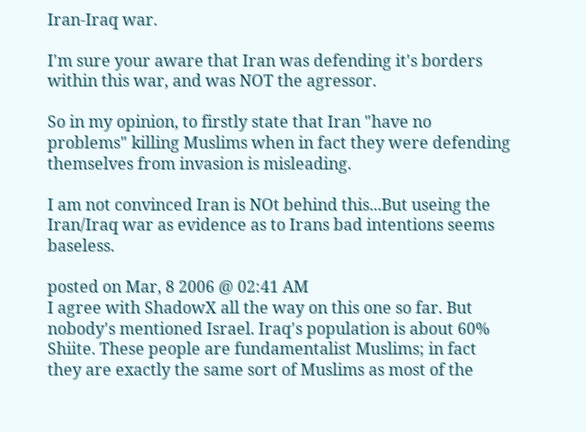Iran-Iraq war.

I'm sure your aware that Iran was defending it's borders within this war, and was NOT the agressor.

So in my opinion, to firstly state that Iran "have no problems" killing Muslims when in fact they were defending themselves from invasion is misleading.

I am not convinced Iran is NOt behind this...But useing the Iran/Iraq war as evidence as to Irans bad intentions seems baseless.

posted on Mar, 8 2006 @ 02:41 AM
I agree with ShadowX all the way on this one so far. But nobody's mentioned Israel. Iraq's population is about 60% Shiite. These people are fundamentalist Muslims; in fact they are exactly the same sort of Muslims as most of the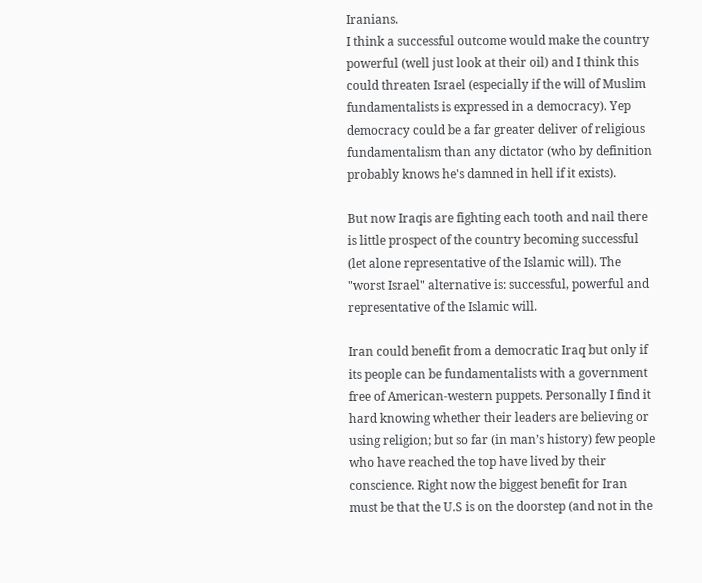Iranians.
I think a successful outcome would make the country powerful (well just look at their oil) and I think this could threaten Israel (especially if the will of Muslim fundamentalists is expressed in a democracy). Yep democracy could be a far greater deliver of religious fundamentalism than any dictator (who by definition probably knows he's damned in hell if it exists).

But now Iraqis are fighting each tooth and nail there is little prospect of the country becoming successful (let alone representative of the Islamic will). The "worst Israel" alternative is: successful, powerful and representative of the Islamic will.

Iran could benefit from a democratic Iraq but only if its people can be fundamentalists with a government free of American-western puppets. Personally I find it hard knowing whether their leaders are believing or using religion; but so far (in man’s history) few people who have reached the top have lived by their conscience. Right now the biggest benefit for Iran must be that the U.S is on the doorstep (and not in the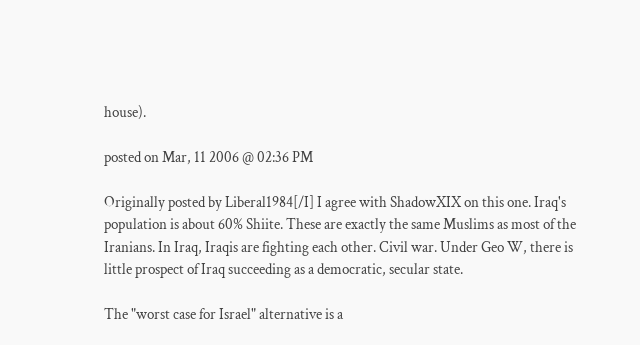house).

posted on Mar, 11 2006 @ 02:36 PM

Originally posted by Liberal1984[/I] I agree with ShadowXIX on this one. Iraq's population is about 60% Shiite. These are exactly the same Muslims as most of the Iranians. In Iraq, Iraqis are fighting each other. Civil war. Under Geo W, there is little prospect of Iraq succeeding as a democratic, secular state.

The "worst case for Israel" alternative is a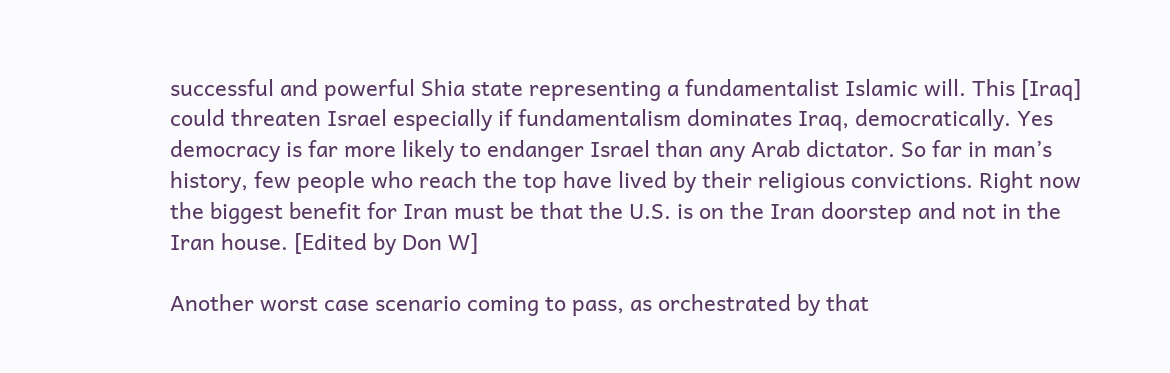successful and powerful Shia state representing a fundamentalist Islamic will. This [Iraq] could threaten Israel especially if fundamentalism dominates Iraq, democratically. Yes democracy is far more likely to endanger Israel than any Arab dictator. So far in man’s history, few people who reach the top have lived by their religious convictions. Right now the biggest benefit for Iran must be that the U.S. is on the Iran doorstep and not in the Iran house. [Edited by Don W]

Another worst case scenario coming to pass, as orchestrated by that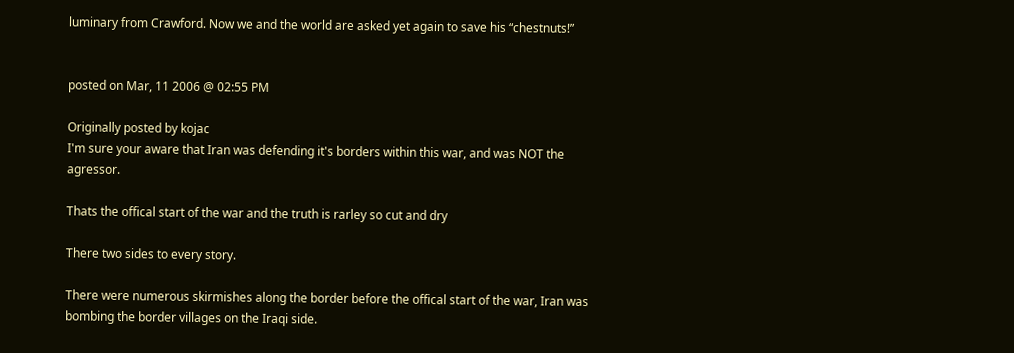luminary from Crawford. Now we and the world are asked yet again to save his “chestnuts!”


posted on Mar, 11 2006 @ 02:55 PM

Originally posted by kojac
I'm sure your aware that Iran was defending it's borders within this war, and was NOT the agressor.

Thats the offical start of the war and the truth is rarley so cut and dry

There two sides to every story.

There were numerous skirmishes along the border before the offical start of the war, Iran was bombing the border villages on the Iraqi side.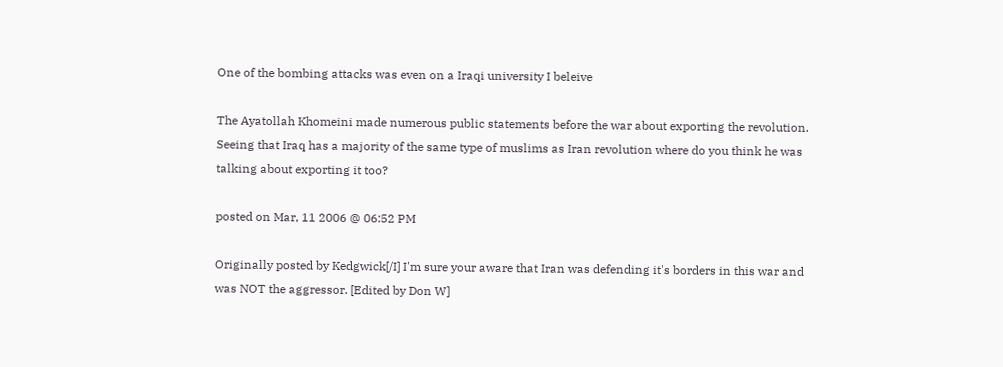One of the bombing attacks was even on a Iraqi university I beleive

The Ayatollah Khomeini made numerous public statements before the war about exporting the revolution. Seeing that Iraq has a majority of the same type of muslims as Iran revolution where do you think he was talking about exporting it too?

posted on Mar, 11 2006 @ 06:52 PM

Originally posted by Kedgwick[/I] I'm sure your aware that Iran was defending it's borders in this war and was NOT the aggressor. [Edited by Don W]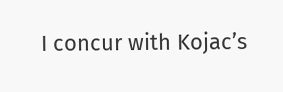I concur with Kojac’s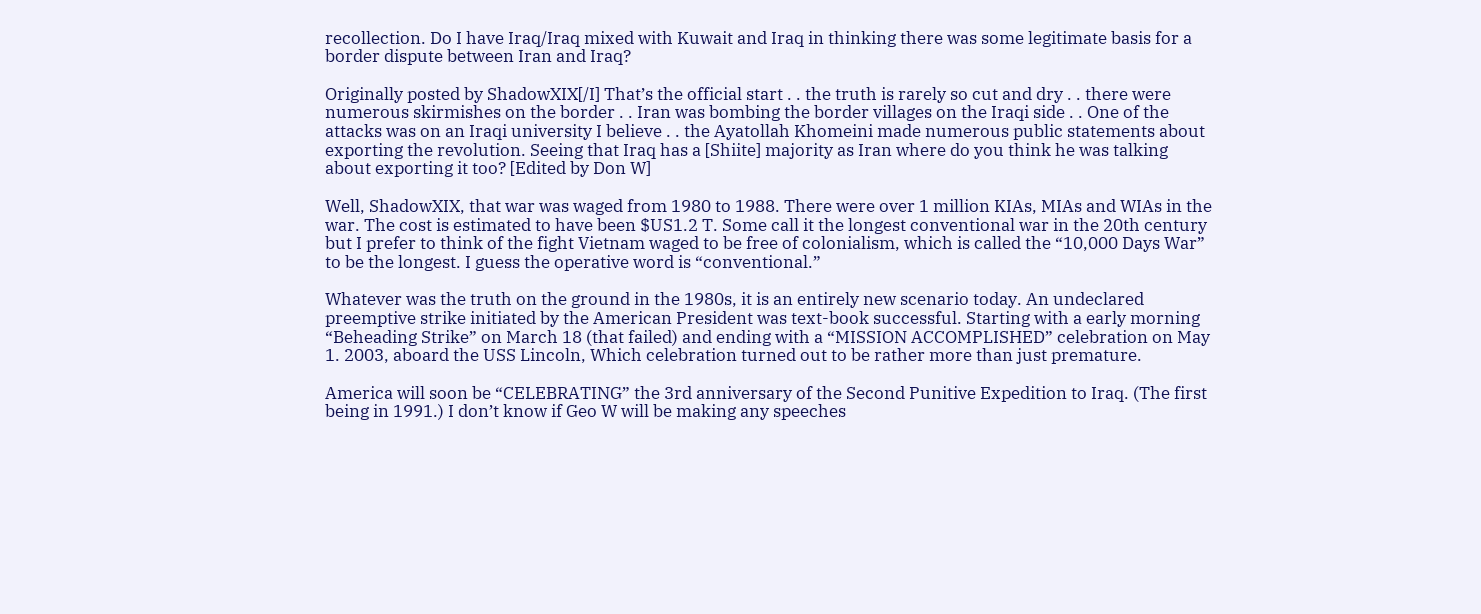recollection. Do I have Iraq/Iraq mixed with Kuwait and Iraq in thinking there was some legitimate basis for a border dispute between Iran and Iraq?

Originally posted by ShadowXIX[/I] That’s the official start . . the truth is rarely so cut and dry . . there were numerous skirmishes on the border . . Iran was bombing the border villages on the Iraqi side . . One of the attacks was on an Iraqi university I believe . . the Ayatollah Khomeini made numerous public statements about exporting the revolution. Seeing that Iraq has a [Shiite] majority as Iran where do you think he was talking about exporting it too? [Edited by Don W]

Well, ShadowXIX, that war was waged from 1980 to 1988. There were over 1 million KIAs, MIAs and WIAs in the war. The cost is estimated to have been $US1.2 T. Some call it the longest conventional war in the 20th century but I prefer to think of the fight Vietnam waged to be free of colonialism, which is called the “10,000 Days War” to be the longest. I guess the operative word is “conventional.”

Whatever was the truth on the ground in the 1980s, it is an entirely new scenario today. An undeclared preemptive strike initiated by the American President was text-book successful. Starting with a early morning “Beheading Strike” on March 18 (that failed) and ending with a “MISSION ACCOMPLISHED” celebration on May 1. 2003, aboard the USS Lincoln, Which celebration turned out to be rather more than just premature.

America will soon be “CELEBRATING” the 3rd anniversary of the Second Punitive Expedition to Iraq. (The first being in 1991.) I don’t know if Geo W will be making any speeches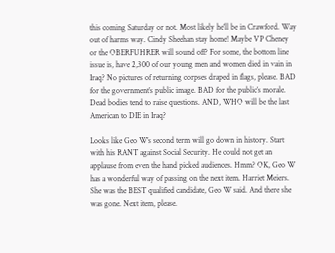this coming Saturday or not. Most likely he’ll be in Crawford. Way out of harms way. Cindy Sheehan stay home! Maybe VP Cheney or the OBERFUHRER will sound off? For some, the bottom line issue is, have 2,300 of our young men and women died in vain in Iraq? No pictures of returning corpses draped in flags, please. BAD for the government’s public image. BAD for the public’s morale. Dead bodies tend to raise questions. AND, WHO will be the last American to DIE in Iraq?

Looks like Geo W’s second term will go down in history. Start with his RANT against Social Security. He could not get an applause from even the hand picked audiences. Hmm? OK, Geo W has a wonderful way of passing on the next item. Harriet Meiers. She was the BEST qualified candidate, Geo W said. And there she was gone. Next item, please.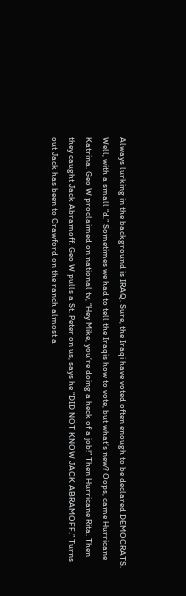Always lurking in the background is IRAQ. Sure, the Iraqi have voted often enough to be declared DEMOCRATS. Well, with a small “d.” Sometimes we had to tell the Iraqis how to vote, but what’s new? Oops, came Hurricane Katrina. Geo W proclaimed on national tv, “Hey Mike, you’re doing a heck of a job!” Then Hurricane Rita. Then they caught Jack Abramoff. Geo W pulls a St. Peter on us, says he “DID NOT KNOW JACK ABRAMOFF.” Turns out Jack has been to Crawford on the ranch almost a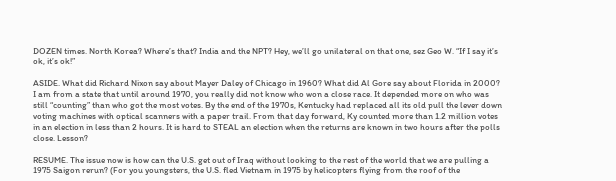DOZEN times. North Korea? Where’s that? India and the NPT? Hey, we’ll go unilateral on that one, sez Geo W. “If I say it’s ok, it’s ok!”

ASIDE. What did Richard Nixon say about Mayer Daley of Chicago in 1960? What did Al Gore say about Florida in 2000? I am from a state that until around 1970, you really did not know who won a close race. It depended more on who was still “counting” than who got the most votes. By the end of the 1970s, Kentucky had replaced all its old pull the lever down voting machines with optical scanners with a paper trail. From that day forward, Ky counted more than 1.2 million votes in an election in less than 2 hours. It is hard to STEAL an election when the returns are known in two hours after the polls close. Lesson?

RESUME. The issue now is how can the U.S. get out of Iraq without looking to the rest of the world that we are pulling a 1975 Saigon rerun? (For you youngsters, the U.S. fled Vietnam in 1975 by helicopters flying from the roof of the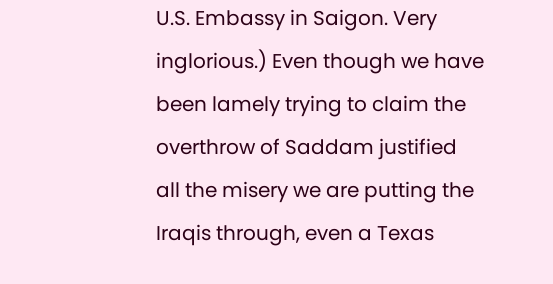U.S. Embassy in Saigon. Very inglorious.) Even though we have been lamely trying to claim the overthrow of Saddam justified all the misery we are putting the Iraqis through, even a Texas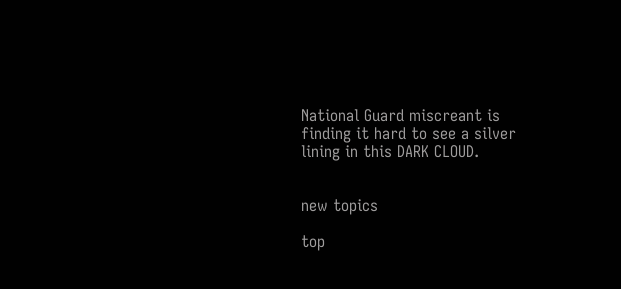National Guard miscreant is finding it hard to see a silver lining in this DARK CLOUD.


new topics

top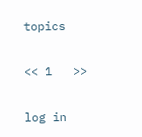topics

<< 1   >>

log in